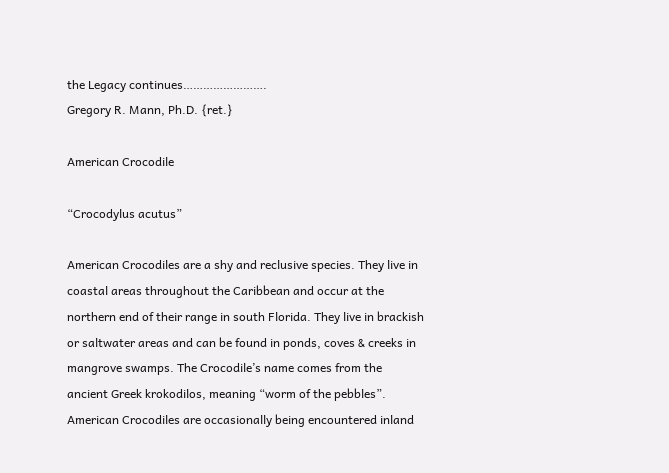the Legacy continues…………………….
Gregory R. Mann, Ph.D. {ret.}

American Crocodile

“Crocodylus acutus”

American Crocodiles are a shy and reclusive species. They live in coastal areas throughout the Caribbean and occur at the northern end of their range in south Florida. They live in brackish or saltwater areas and can be found in ponds, coves & creeks in mangrove swamps. The Crocodile’s name comes from the ancient Greek krokodilos, meaning “worm of the pebbles”. American Crocodiles are occasionally being encountered inland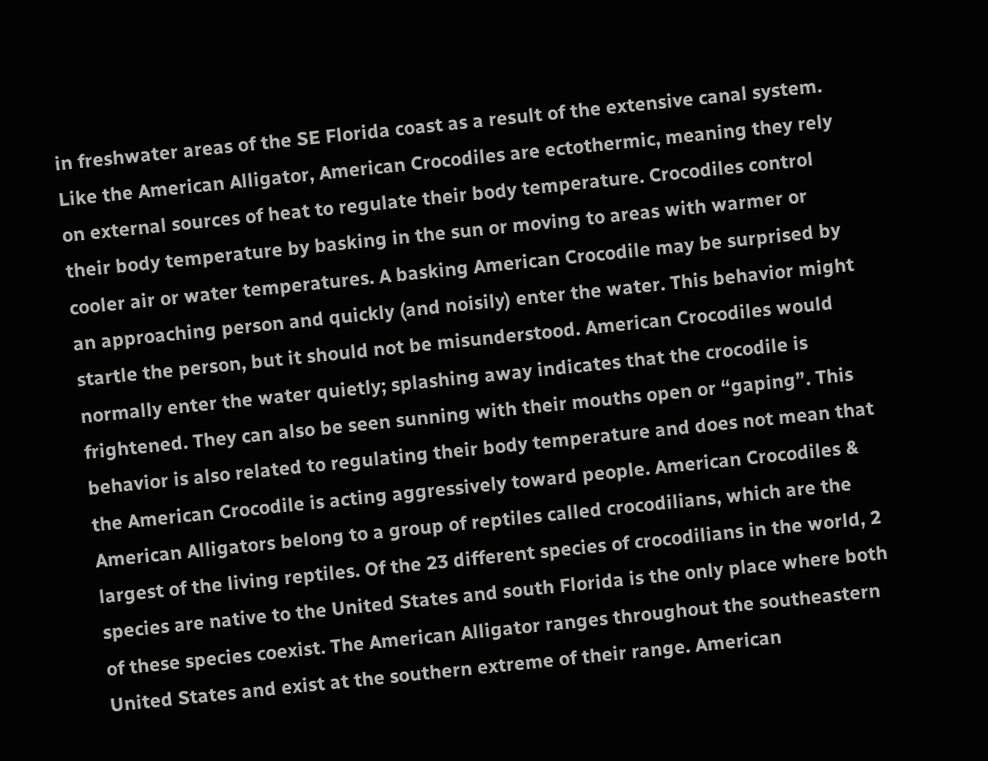in freshwater areas of the SE Florida coast as a result of the extensive canal system. Like the American Alligator, American Crocodiles are ectothermic, meaning they rely on external sources of heat to regulate their body temperature. Crocodiles control their body temperature by basking in the sun or moving to areas with warmer or cooler air or water temperatures. A basking American Crocodile may be surprised by an approaching person and quickly (and noisily) enter the water. This behavior might startle the person, but it should not be misunderstood. American Crocodiles would normally enter the water quietly; splashing away indicates that the crocodile is frightened. They can also be seen sunning with their mouths open or “gaping”. This behavior is also related to regulating their body temperature and does not mean that the American Crocodile is acting aggressively toward people. American Crocodiles & American Alligators belong to a group of reptiles called crocodilians, which are the largest of the living reptiles. Of the 23 different species of crocodilians in the world, 2 species are native to the United States and south Florida is the only place where both of these species coexist. The American Alligator ranges throughout the southeastern United States and exist at the southern extreme of their range. American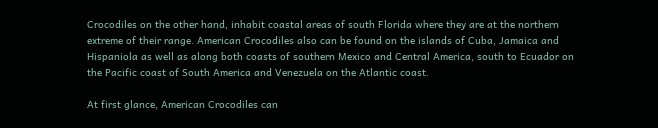Crocodiles on the other hand, inhabit coastal areas of south Florida where they are at the northern extreme of their range. American Crocodiles also can be found on the islands of Cuba, Jamaica and Hispaniola as well as along both coasts of southern Mexico and Central America, south to Ecuador on the Pacific coast of South America and Venezuela on the Atlantic coast.

At first glance, American Crocodiles can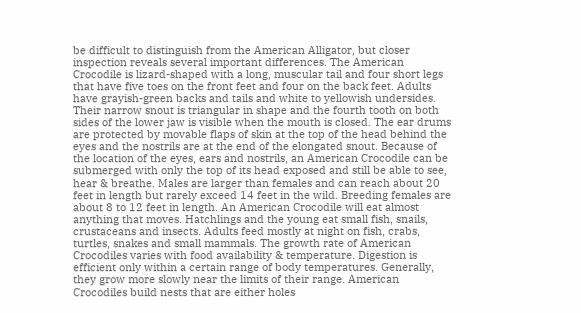be difficult to distinguish from the American Alligator, but closer inspection reveals several important differences. The American Crocodile is lizard-shaped with a long, muscular tail and four short legs that have five toes on the front feet and four on the back feet. Adults have grayish-green backs and tails and white to yellowish undersides. Their narrow snout is triangular in shape and the fourth tooth on both sides of the lower jaw is visible when the mouth is closed. The ear drums are protected by movable flaps of skin at the top of the head behind the eyes and the nostrils are at the end of the elongated snout. Because of the location of the eyes, ears and nostrils, an American Crocodile can be submerged with only the top of its head exposed and still be able to see, hear & breathe. Males are larger than females and can reach about 20 feet in length but rarely exceed 14 feet in the wild. Breeding females are about 8 to 12 feet in length. An American Crocodile will eat almost anything that moves. Hatchlings and the young eat small fish, snails, crustaceans and insects. Adults feed mostly at night on fish, crabs, turtles, snakes and small mammals. The growth rate of American Crocodiles varies with food availability & temperature. Digestion is efficient only within a certain range of body temperatures. Generally, they grow more slowly near the limits of their range. American Crocodiles build nests that are either holes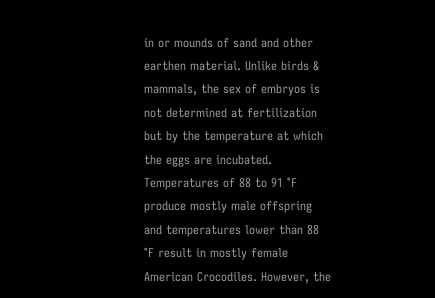in or mounds of sand and other earthen material. Unlike birds & mammals, the sex of embryos is not determined at fertilization but by the temperature at which the eggs are incubated. Temperatures of 88 to 91 °F produce mostly male offspring and temperatures lower than 88 °F result in mostly female American Crocodiles. However, the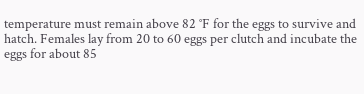temperature must remain above 82 °F for the eggs to survive and hatch. Females lay from 20 to 60 eggs per clutch and incubate the eggs for about 85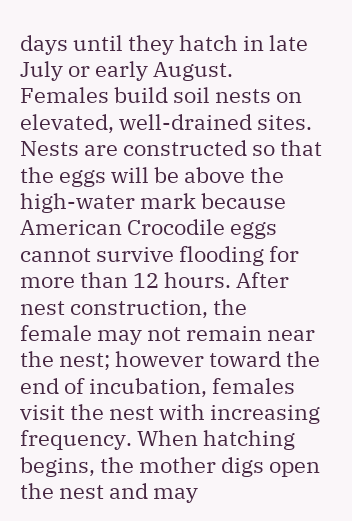days until they hatch in late July or early August. Females build soil nests on elevated, well-drained sites. Nests are constructed so that the eggs will be above the high-water mark because American Crocodile eggs cannot survive flooding for more than 12 hours. After nest construction, the female may not remain near the nest; however toward the end of incubation, females visit the nest with increasing frequency. When hatching begins, the mother digs open the nest and may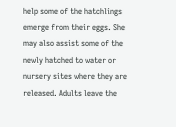help some of the hatchlings emerge from their eggs. She may also assist some of the newly hatched to water or nursery sites where they are released. Adults leave the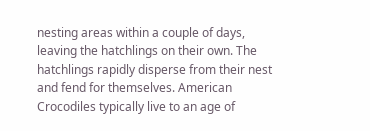nesting areas within a couple of days, leaving the hatchlings on their own. The hatchlings rapidly disperse from their nest and fend for themselves. American Crocodiles typically live to an age of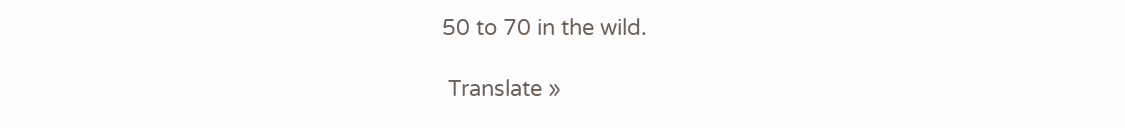50 to 70 in the wild.

 Translate »